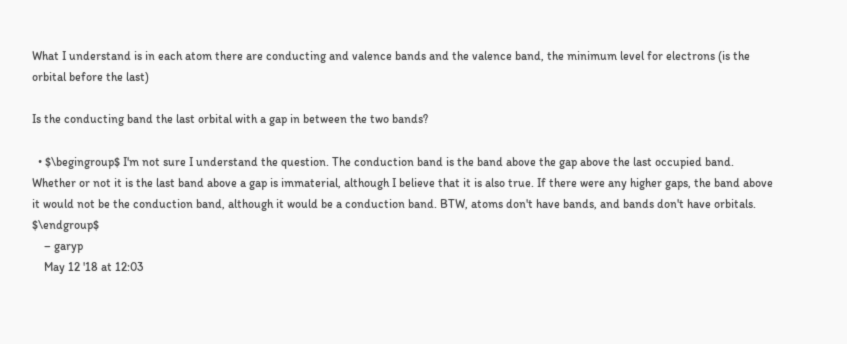What I understand is in each atom there are conducting and valence bands and the valence band, the minimum level for electrons (is the orbital before the last)

Is the conducting band the last orbital with a gap in between the two bands?

  • $\begingroup$ I'm not sure I understand the question. The conduction band is the band above the gap above the last occupied band. Whether or not it is the last band above a gap is immaterial, although I believe that it is also true. If there were any higher gaps, the band above it would not be the conduction band, although it would be a conduction band. BTW, atoms don't have bands, and bands don't have orbitals. $\endgroup$
    – garyp
    May 12 '18 at 12:03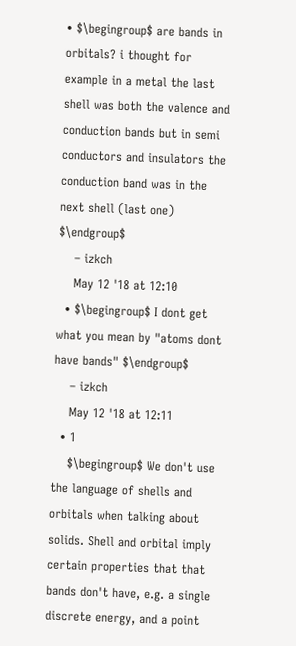• $\begingroup$ are bands in orbitals? i thought for example in a metal the last shell was both the valence and conduction bands but in semi conductors and insulators the conduction band was in the next shell (last one) $\endgroup$
    – izkch
    May 12 '18 at 12:10
  • $\begingroup$ I dont get what you mean by "atoms dont have bands" $\endgroup$
    – izkch
    May 12 '18 at 12:11
  • 1
    $\begingroup$ We don't use the language of shells and orbitals when talking about solids. Shell and orbital imply certain properties that that bands don't have, e.g. a single discrete energy, and a point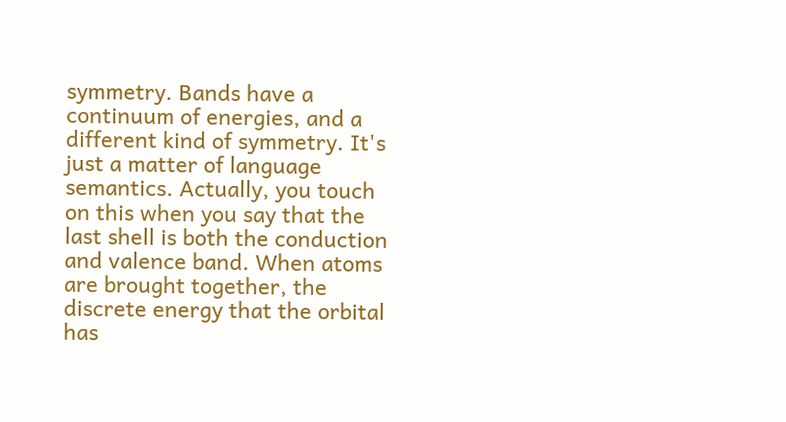symmetry. Bands have a continuum of energies, and a different kind of symmetry. It's just a matter of language semantics. Actually, you touch on this when you say that the last shell is both the conduction and valence band. When atoms are brought together, the discrete energy that the orbital has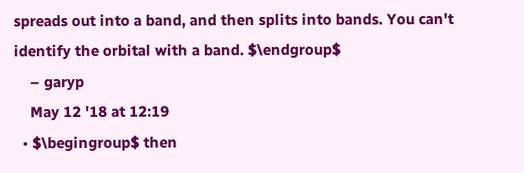spreads out into a band, and then splits into bands. You can't identify the orbital with a band. $\endgroup$
    – garyp
    May 12 '18 at 12:19
  • $\begingroup$ then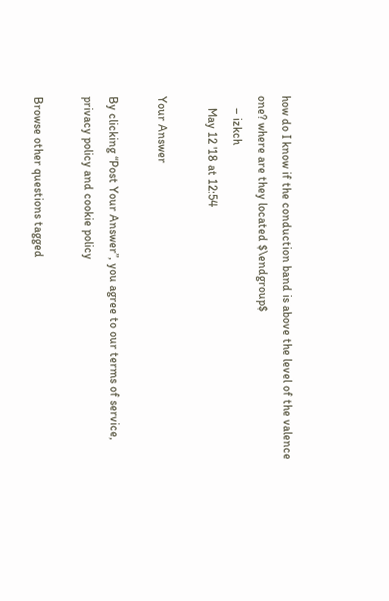how do I know if the conduction band is above the level of the valence one? where are they located $\endgroup$
    – izkch
    May 12 '18 at 12:54

Your Answer

By clicking “Post Your Answer”, you agree to our terms of service, privacy policy and cookie policy

Browse other questions tagged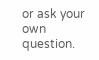or ask your own question.